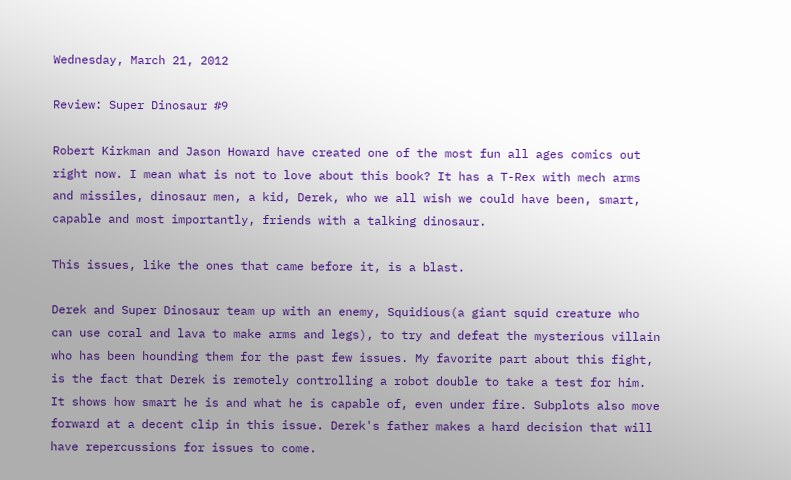Wednesday, March 21, 2012

Review: Super Dinosaur #9

Robert Kirkman and Jason Howard have created one of the most fun all ages comics out right now. I mean what is not to love about this book? It has a T-Rex with mech arms and missiles, dinosaur men, a kid, Derek, who we all wish we could have been, smart, capable and most importantly, friends with a talking dinosaur.

This issues, like the ones that came before it, is a blast.

Derek and Super Dinosaur team up with an enemy, Squidious(a giant squid creature who can use coral and lava to make arms and legs), to try and defeat the mysterious villain who has been hounding them for the past few issues. My favorite part about this fight, is the fact that Derek is remotely controlling a robot double to take a test for him. It shows how smart he is and what he is capable of, even under fire. Subplots also move forward at a decent clip in this issue. Derek's father makes a hard decision that will have repercussions for issues to come.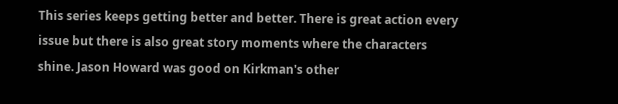This series keeps getting better and better. There is great action every issue but there is also great story moments where the characters shine. Jason Howard was good on Kirkman's other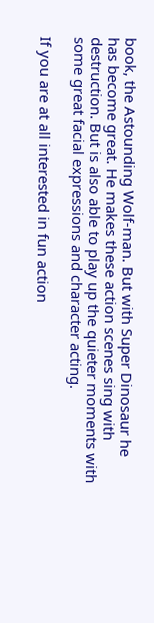book, the Astounding Wolf-man. But with Super Dinosaur he has become great. He makes these action scenes sing with destruction. But is also able to play up the quieter moments with some great facial expressions and character acting.

If you are at all interested in fun action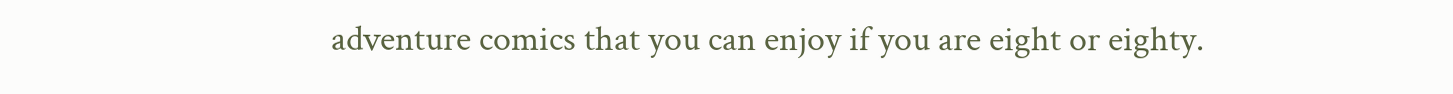adventure comics that you can enjoy if you are eight or eighty.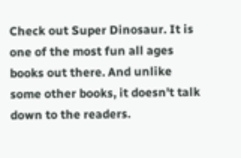Check out Super Dinosaur. It is one of the most fun all ages books out there. And unlike some other books, it doesn't talk down to the readers.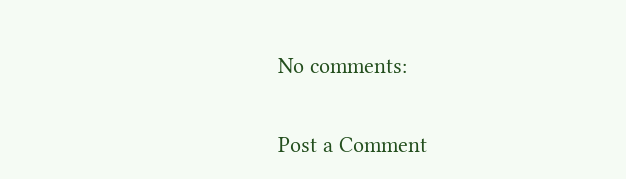No comments:

Post a Comment